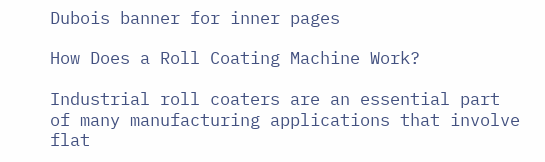Dubois banner for inner pages

How Does a Roll Coating Machine Work?

Industrial roll coaters are an essential part of many manufacturing applications that involve flat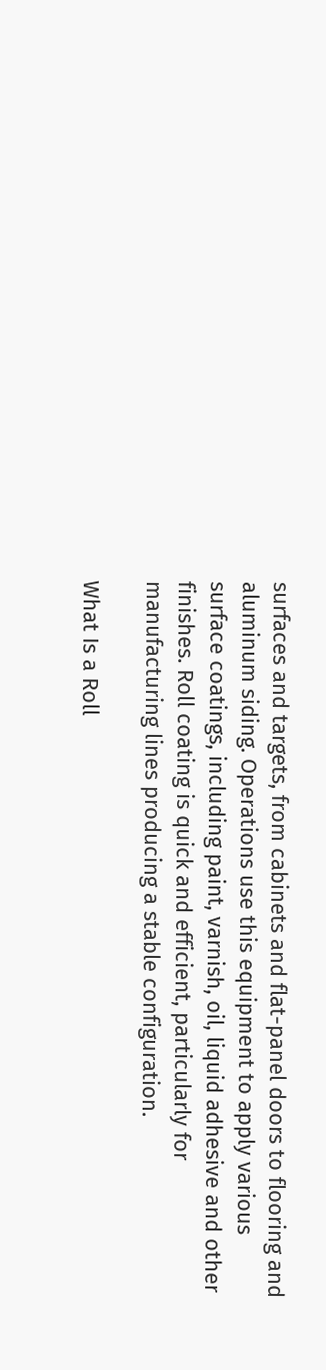surfaces and targets, from cabinets and flat-panel doors to flooring and aluminum siding. Operations use this equipment to apply various surface coatings, including paint, varnish, oil, liquid adhesive and other finishes. Roll coating is quick and efficient, particularly for manufacturing lines producing a stable configuration.

What Is a Roll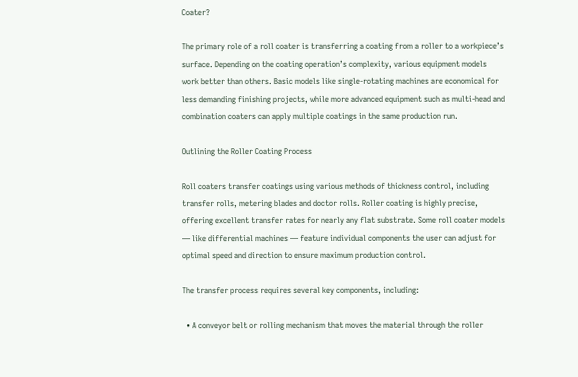Coater?

The primary role of a roll coater is transferring a coating from a roller to a workpiece’s surface. Depending on the coating operation’s complexity, various equipment models work better than others. Basic models like single-rotating machines are economical for less demanding finishing projects, while more advanced equipment such as multi-head and combination coaters can apply multiple coatings in the same production run.

Outlining the Roller Coating Process

Roll coaters transfer coatings using various methods of thickness control, including transfer rolls, metering blades and doctor rolls. Roller coating is highly precise, offering excellent transfer rates for nearly any flat substrate. Some roll coater models — like differential machines — feature individual components the user can adjust for optimal speed and direction to ensure maximum production control.

The transfer process requires several key components, including:

  • A conveyor belt or rolling mechanism that moves the material through the roller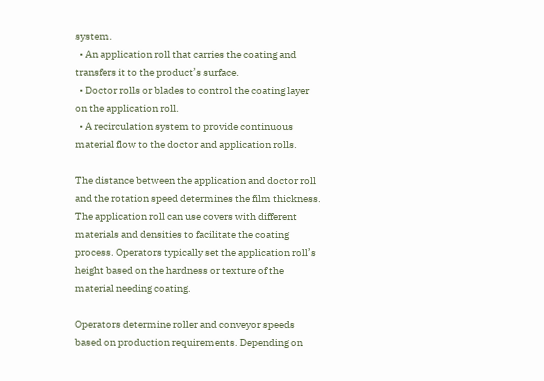system.
  • An application roll that carries the coating and transfers it to the product’s surface.
  • Doctor rolls or blades to control the coating layer on the application roll.
  • A recirculation system to provide continuous material flow to the doctor and application rolls.

The distance between the application and doctor roll and the rotation speed determines the film thickness. The application roll can use covers with different materials and densities to facilitate the coating process. Operators typically set the application roll’s height based on the hardness or texture of the material needing coating.

Operators determine roller and conveyor speeds based on production requirements. Depending on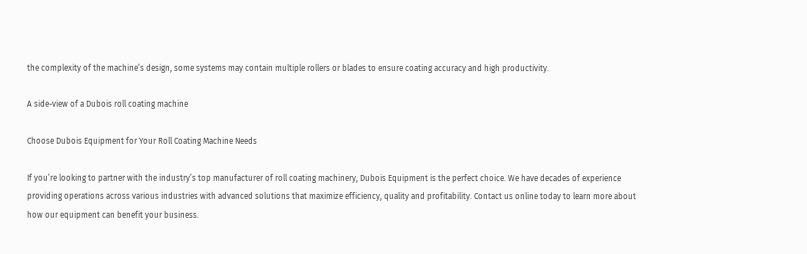the complexity of the machine’s design, some systems may contain multiple rollers or blades to ensure coating accuracy and high productivity.

A side-view of a Dubois roll coating machine

Choose Dubois Equipment for Your Roll Coating Machine Needs

If you’re looking to partner with the industry’s top manufacturer of roll coating machinery, Dubois Equipment is the perfect choice. We have decades of experience providing operations across various industries with advanced solutions that maximize efficiency, quality and profitability. Contact us online today to learn more about how our equipment can benefit your business.